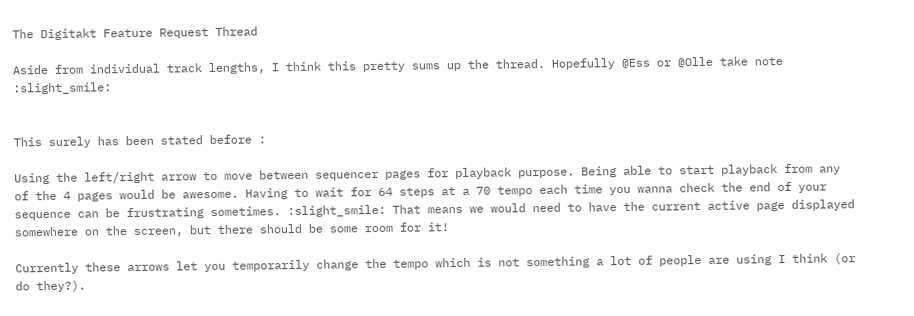The Digitakt Feature Request Thread

Aside from individual track lengths, I think this pretty sums up the thread. Hopefully @Ess or @Olle take note :slight_smile:


This surely has been stated before :

Using the left/right arrow to move between sequencer pages for playback purpose. Being able to start playback from any of the 4 pages would be awesome. Having to wait for 64 steps at a 70 tempo each time you wanna check the end of your sequence can be frustrating sometimes. :slight_smile: That means we would need to have the current active page displayed somewhere on the screen, but there should be some room for it!

Currently these arrows let you temporarily change the tempo which is not something a lot of people are using I think (or do they?).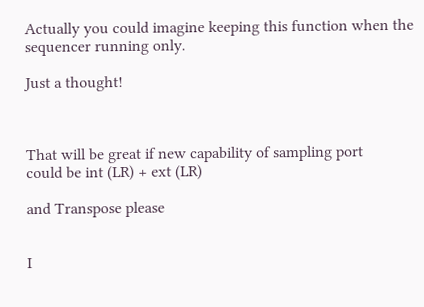Actually you could imagine keeping this function when the sequencer running only.

Just a thought!



That will be great if new capability of sampling port
could be int (LR) + ext (LR)

and Transpose please


I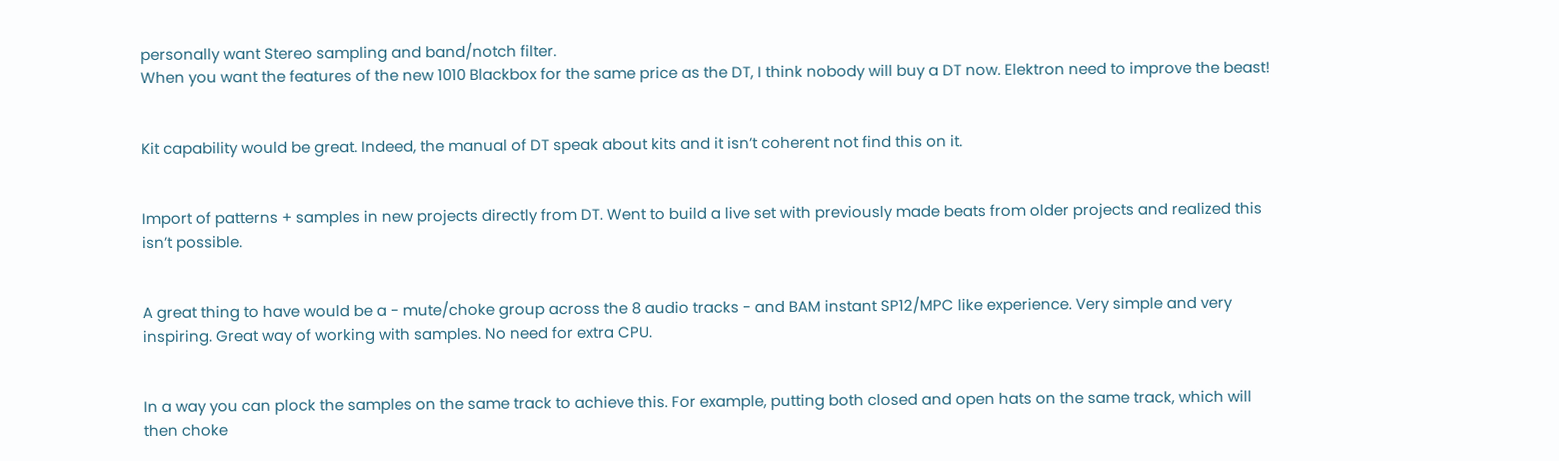personally want Stereo sampling and band/notch filter.
When you want the features of the new 1010 Blackbox for the same price as the DT, I think nobody will buy a DT now. Elektron need to improve the beast!


Kit capability would be great. Indeed, the manual of DT speak about kits and it isn’t coherent not find this on it.


Import of patterns + samples in new projects directly from DT. Went to build a live set with previously made beats from older projects and realized this isn’t possible.


A great thing to have would be a - mute/choke group across the 8 audio tracks - and BAM instant SP12/MPC like experience. Very simple and very inspiring. Great way of working with samples. No need for extra CPU.


In a way you can plock the samples on the same track to achieve this. For example, putting both closed and open hats on the same track, which will then choke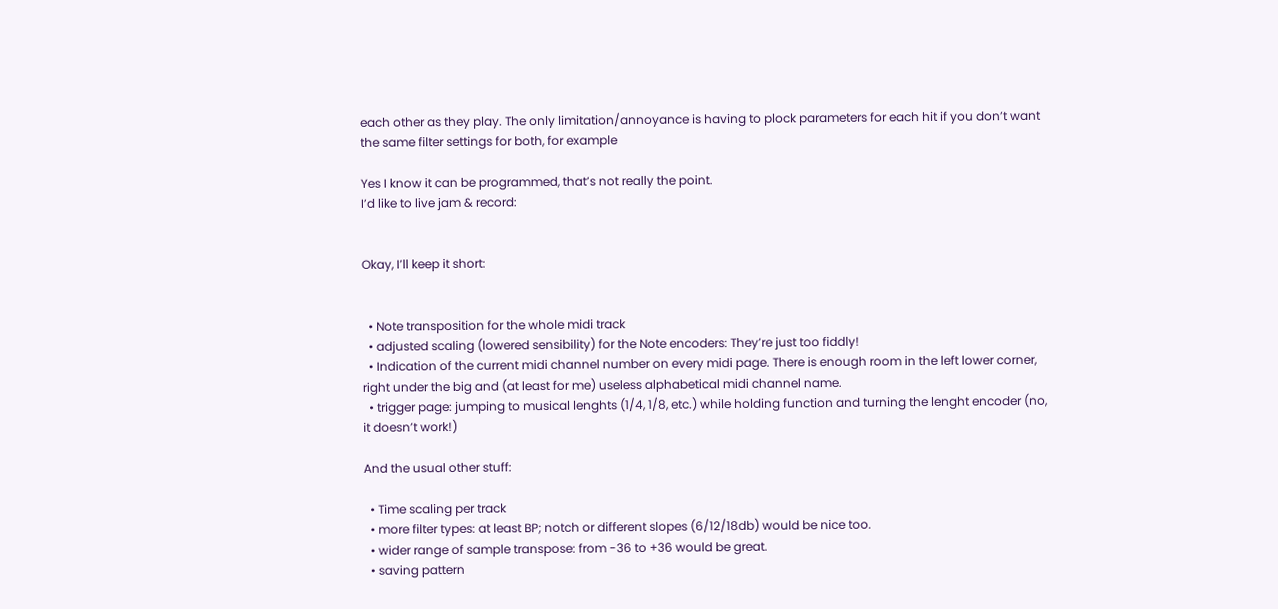each other as they play. The only limitation/annoyance is having to plock parameters for each hit if you don’t want the same filter settings for both, for example

Yes I know it can be programmed, that’s not really the point.
I’d like to live jam & record:


Okay, I’ll keep it short:


  • Note transposition for the whole midi track
  • adjusted scaling (lowered sensibility) for the Note encoders: They’re just too fiddly!
  • Indication of the current midi channel number on every midi page. There is enough room in the left lower corner, right under the big and (at least for me) useless alphabetical midi channel name.
  • trigger page: jumping to musical lenghts (1/4, 1/8, etc.) while holding function and turning the lenght encoder (no, it doesn’t work!)

And the usual other stuff:

  • Time scaling per track
  • more filter types: at least BP; notch or different slopes (6/12/18db) would be nice too.
  • wider range of sample transpose: from -36 to +36 would be great.
  • saving pattern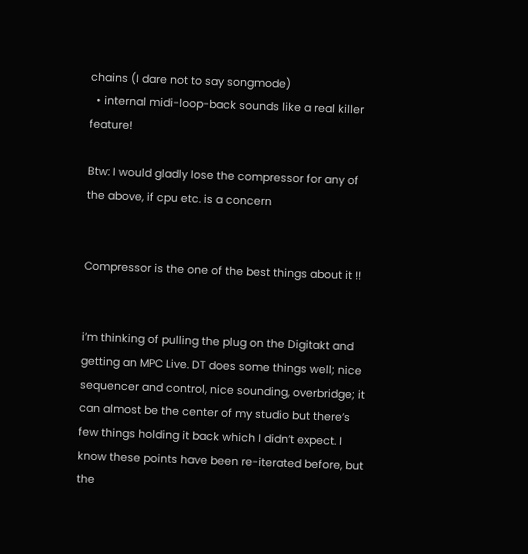chains (I dare not to say songmode)
  • internal midi-loop-back sounds like a real killer feature!

Btw: I would gladly lose the compressor for any of the above, if cpu etc. is a concern


Compressor is the one of the best things about it !!


i’m thinking of pulling the plug on the Digitakt and getting an MPC Live. DT does some things well; nice sequencer and control, nice sounding, overbridge; it can almost be the center of my studio but there’s few things holding it back which I didn’t expect. I know these points have been re-iterated before, but the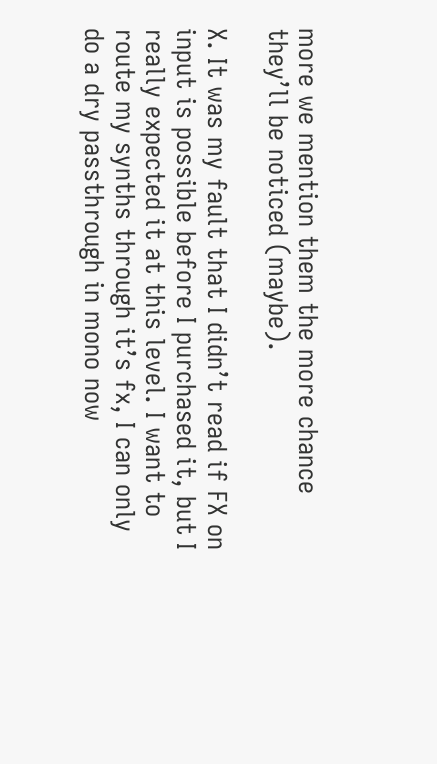more we mention them the more chance they’ll be noticed (maybe).

X. It was my fault that I didn’t read if FX on input is possible before I purchased it, but I really expected it at this level. I want to route my synths through it’s fx, I can only do a dry passthrough in mono now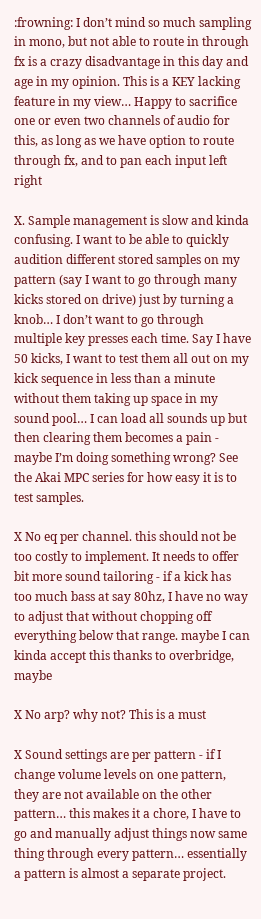:frowning: I don’t mind so much sampling in mono, but not able to route in through fx is a crazy disadvantage in this day and age in my opinion. This is a KEY lacking feature in my view… Happy to sacrifice one or even two channels of audio for this, as long as we have option to route through fx, and to pan each input left right

X. Sample management is slow and kinda confusing. I want to be able to quickly audition different stored samples on my pattern (say I want to go through many kicks stored on drive) just by turning a knob… I don’t want to go through multiple key presses each time. Say I have 50 kicks, I want to test them all out on my kick sequence in less than a minute without them taking up space in my sound pool… I can load all sounds up but then clearing them becomes a pain - maybe I’m doing something wrong? See the Akai MPC series for how easy it is to test samples.

X No eq per channel. this should not be too costly to implement. It needs to offer bit more sound tailoring - if a kick has too much bass at say 80hz, I have no way to adjust that without chopping off everything below that range. maybe I can kinda accept this thanks to overbridge, maybe

X No arp? why not? This is a must

X Sound settings are per pattern - if I change volume levels on one pattern, they are not available on the other pattern… this makes it a chore, I have to go and manually adjust things now same thing through every pattern… essentially a pattern is almost a separate project.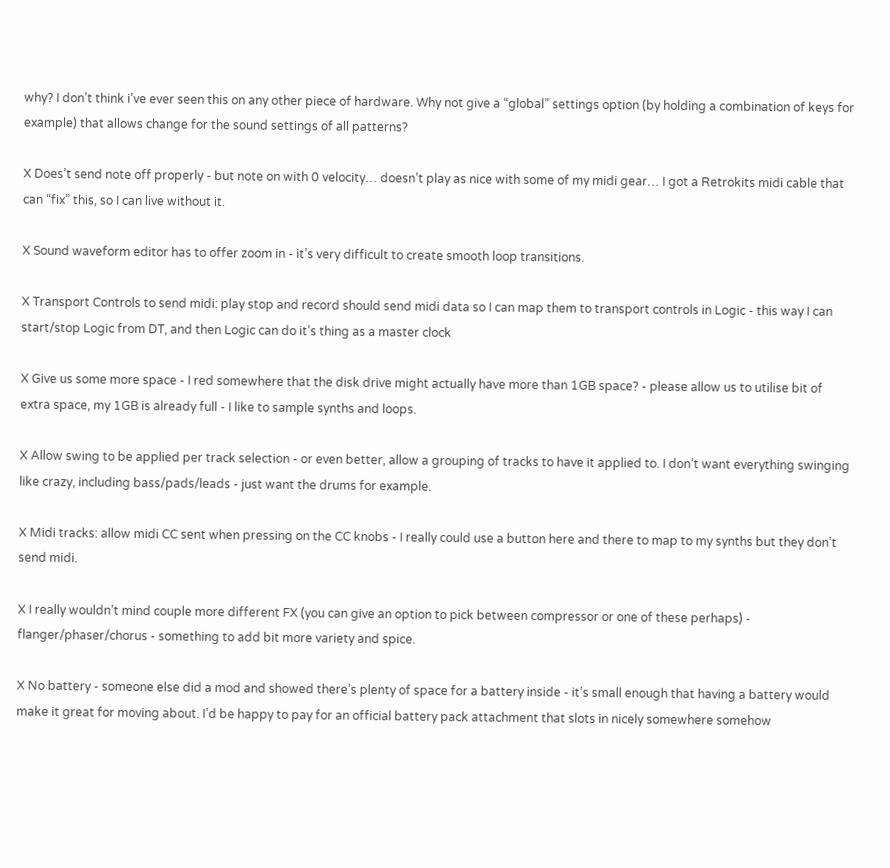why? I don’t think i’ve ever seen this on any other piece of hardware. Why not give a “global” settings option (by holding a combination of keys for example) that allows change for the sound settings of all patterns?

X Does’t send note off properly - but note on with 0 velocity… doesn’t play as nice with some of my midi gear… I got a Retrokits midi cable that can “fix” this, so I can live without it.

X Sound waveform editor has to offer zoom in - it’s very difficult to create smooth loop transitions.

X Transport Controls to send midi: play stop and record should send midi data so I can map them to transport controls in Logic - this way I can start/stop Logic from DT, and then Logic can do it’s thing as a master clock

X Give us some more space - I red somewhere that the disk drive might actually have more than 1GB space? - please allow us to utilise bit of extra space, my 1GB is already full - I like to sample synths and loops.

X Allow swing to be applied per track selection - or even better, allow a grouping of tracks to have it applied to. I don’t want everything swinging like crazy, including bass/pads/leads - just want the drums for example.

X Midi tracks: allow midi CC sent when pressing on the CC knobs - I really could use a button here and there to map to my synths but they don’t send midi.

X I really wouldn’t mind couple more different FX (you can give an option to pick between compressor or one of these perhaps) - flanger/phaser/chorus - something to add bit more variety and spice.

X No battery - someone else did a mod and showed there’s plenty of space for a battery inside - it’s small enough that having a battery would make it great for moving about. I’d be happy to pay for an official battery pack attachment that slots in nicely somewhere somehow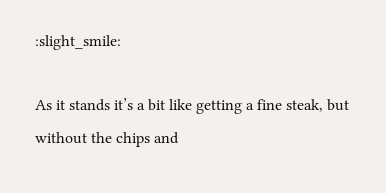:slight_smile:

As it stands it’s a bit like getting a fine steak, but without the chips and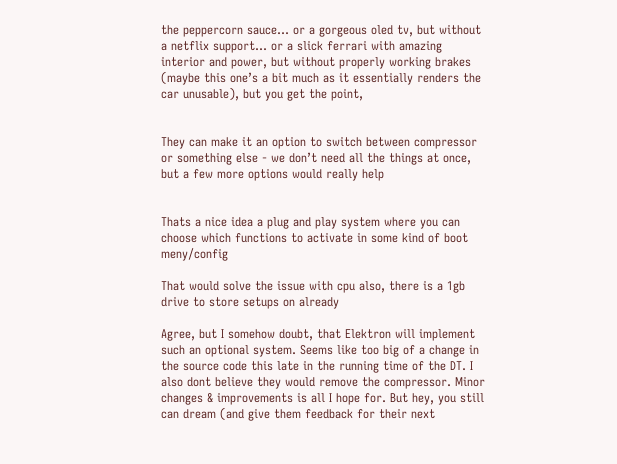the peppercorn sauce… or a gorgeous oled tv, but without a netflix support… or a slick ferrari with amazing interior and power, but without properly working brakes (maybe this one’s a bit much as it essentially renders the car unusable), but you get the point,


They can make it an option to switch between compressor or something else - we don’t need all the things at once, but a few more options would really help


Thats a nice idea a plug and play system where you can choose which functions to activate in some kind of boot meny/config

That would solve the issue with cpu also, there is a 1gb drive to store setups on already

Agree, but I somehow doubt, that Elektron will implement such an optional system. Seems like too big of a change in the source code this late in the running time of the DT. I also dont believe they would remove the compressor. Minor changes & improvements is all I hope for. But hey, you still can dream (and give them feedback for their next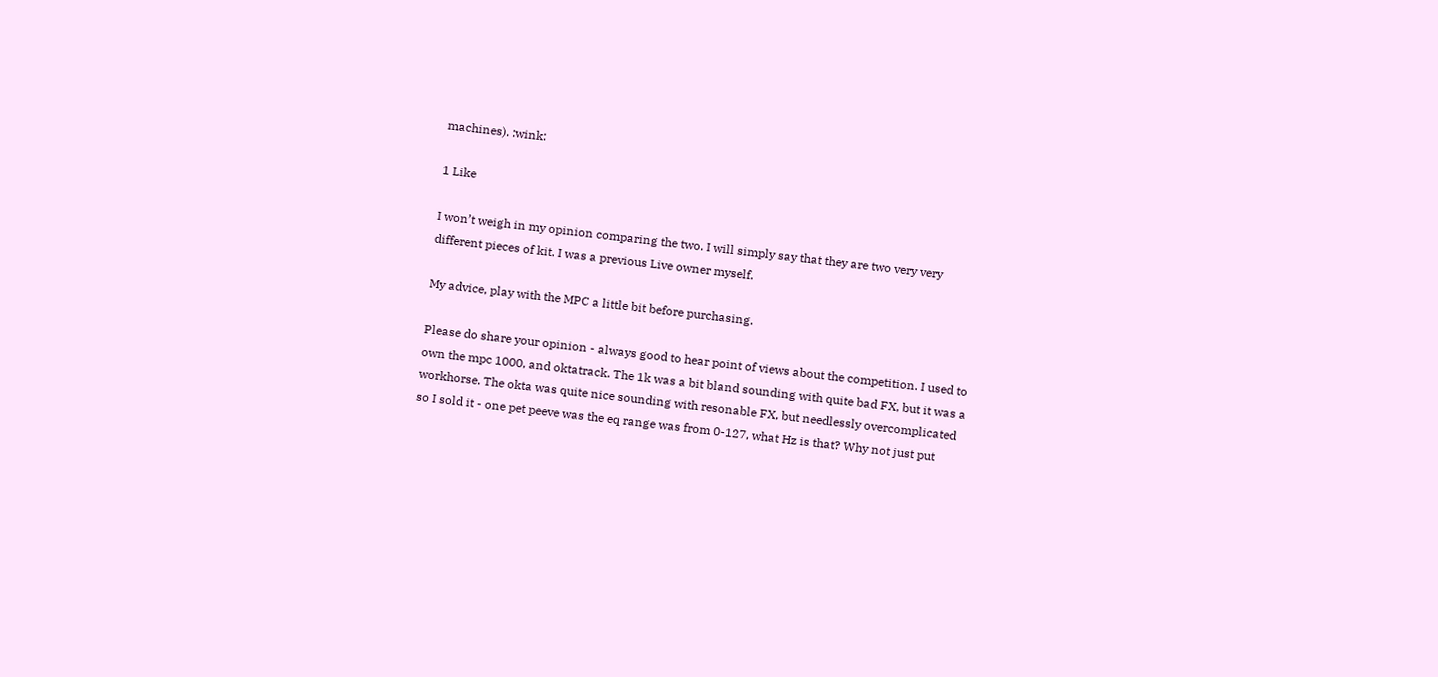machines). :wink:

1 Like

I won’t weigh in my opinion comparing the two. I will simply say that they are two very very different pieces of kit. I was a previous Live owner myself.

My advice, play with the MPC a little bit before purchasing.

Please do share your opinion - always good to hear point of views about the competition. I used to own the mpc 1000, and oktatrack. The 1k was a bit bland sounding with quite bad FX, but it was a workhorse. The okta was quite nice sounding with resonable FX, but needlessly overcomplicated so I sold it - one pet peeve was the eq range was from 0-127, what Hz is that? Why not just put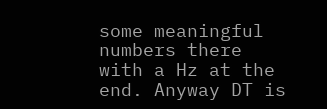some meaningful numbers there with a Hz at the end. Anyway DT is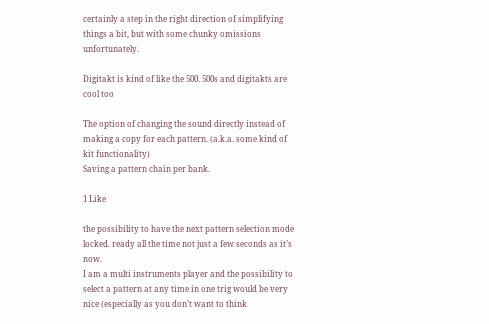certainly a step in the right direction of simplifying things a bit, but with some chunky omissions unfortunately.

Digitakt is kind of like the 500. 500s and digitakts are cool too

The option of changing the sound directly instead of making a copy for each pattern. (a.k.a. some kind of kit functionality)
Saving a pattern chain per bank.

1 Like

the possibility to have the next pattern selection mode locked. ready all the time not just a few seconds as it’s now.
I am a multi instruments player and the possibility to select a pattern at any time in one trig would be very nice (especially as you don’t want to think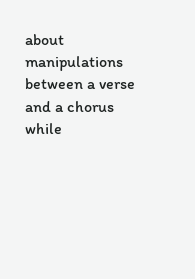about manipulations between a verse and a chorus while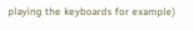playing the keyboards for example)